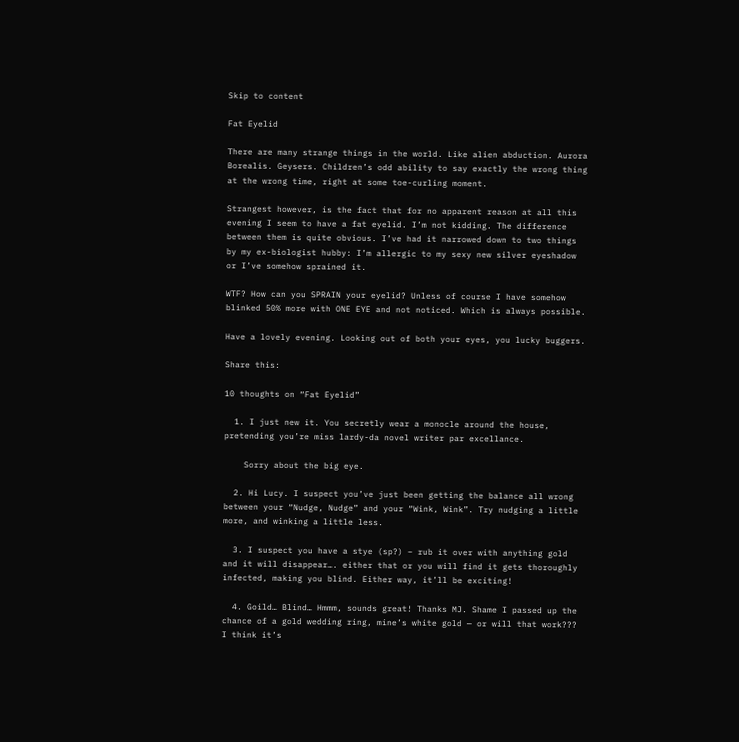Skip to content

Fat Eyelid

There are many strange things in the world. Like alien abduction. Aurora Borealis. Geysers. Children’s odd ability to say exactly the wrong thing at the wrong time, right at some toe-curling moment.

Strangest however, is the fact that for no apparent reason at all this evening I seem to have a fat eyelid. I’m not kidding. The difference between them is quite obvious. I’ve had it narrowed down to two things by my ex-biologist hubby: I’m allergic to my sexy new silver eyeshadow or I’ve somehow sprained it.

WTF? How can you SPRAIN your eyelid? Unless of course I have somehow blinked 50% more with ONE EYE and not noticed. Which is always possible.

Have a lovely evening. Looking out of both your eyes, you lucky buggers.

Share this:

10 thoughts on “Fat Eyelid”

  1. I just new it. You secretly wear a monocle around the house, pretending you’re miss lardy-da novel writer par excellance.

    Sorry about the big eye.

  2. Hi Lucy. I suspect you’ve just been getting the balance all wrong between your “Nudge, Nudge” and your “Wink, Wink”. Try nudging a little more, and winking a little less.

  3. I suspect you have a stye (sp?) – rub it over with anything gold and it will disappear…. either that or you will find it gets thoroughly infected, making you blind. Either way, it’ll be exciting!

  4. Goild… Blind… Hmmm, sounds great! Thanks MJ. Shame I passed up the chance of a gold wedding ring, mine’s white gold — or will that work??? I think it’s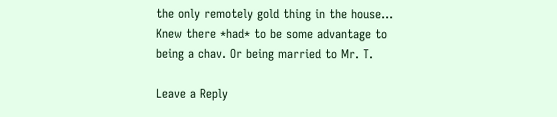the only remotely gold thing in the house… Knew there *had* to be some advantage to being a chav. Or being married to Mr. T.

Leave a Reply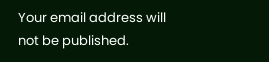Your email address will not be published.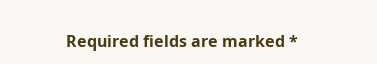Required fields are marked *